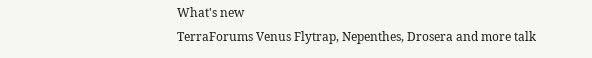What's new
TerraForums Venus Flytrap, Nepenthes, Drosera and more talk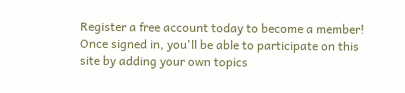Register a free account today to become a member! Once signed in, you'll be able to participate on this site by adding your own topics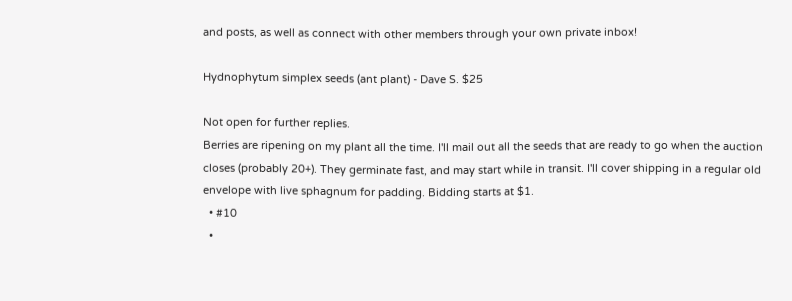and posts, as well as connect with other members through your own private inbox!

Hydnophytum simplex seeds (ant plant) - Dave S. $25

Not open for further replies.
Berries are ripening on my plant all the time. I'll mail out all the seeds that are ready to go when the auction closes (probably 20+). They germinate fast, and may start while in transit. I'll cover shipping in a regular old envelope with live sphagnum for padding. Bidding starts at $1.
  • #10
  •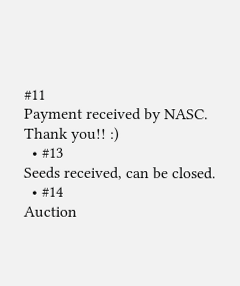#11
Payment received by NASC. Thank you!! :)
  • #13
Seeds received, can be closed.
  • #14
Auction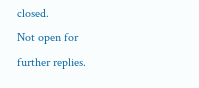closed.
Not open for further replies.